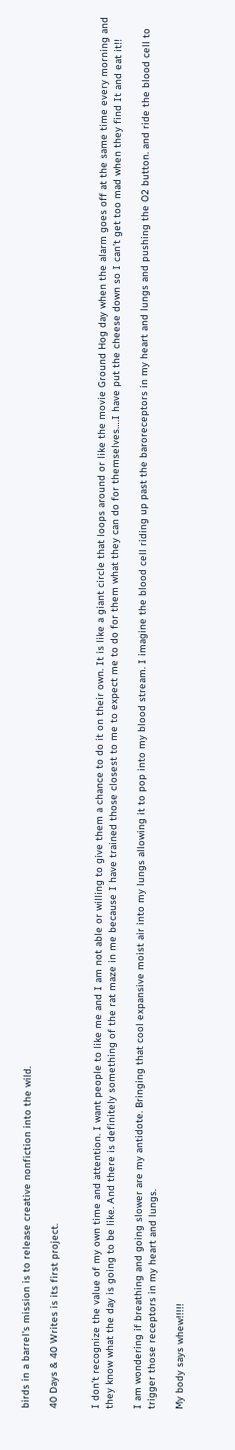birds in a barrel's mission is to release creative nonfiction into the wild.

40 Days & 40 Writes is its first project.


I don’t recognize the value of my own time and attention. I want people to like me and I am not able or willing to give them a chance to do it on their own. It is like a giant circle that loops around or like the movie Ground Hog day when the alarm goes off at the same time every morning and they know what the day is going to be like. And there is definitely something of the rat maze in me because I have trained those closest to me to expect me to do for them what they can do for themselves….I have put the cheese down so I can’t get too mad when they find It and eat it!!

I am wondering if breathing and going slower are my antidote. Bringing that cool expansive moist air into my lungs allowing it to pop into my blood stream. I imagine the blood cell riding up past the baroreceptors in my heart and lungs and pushing the O2 button. and ride the blood cell to trigger those receptors in my heart and lungs.

My body says whew!!!!!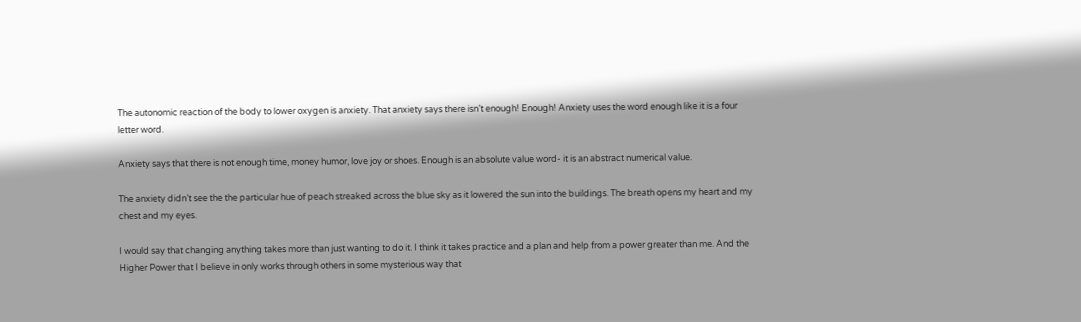The autonomic reaction of the body to lower oxygen is anxiety. That anxiety says there isn’t enough! Enough! Anxiety uses the word enough like it is a four letter word.

Anxiety says that there is not enough time, money humor, love joy or shoes. Enough is an absolute value word- it is an abstract numerical value.

The anxiety didn’t see the the particular hue of peach streaked across the blue sky as it lowered the sun into the buildings. The breath opens my heart and my chest and my eyes.

I would say that changing anything takes more than just wanting to do it. I think it takes practice and a plan and help from a power greater than me. And the Higher Power that I believe in only works through others in some mysterious way that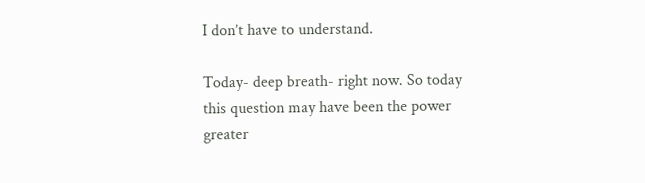I don’t have to understand.

Today- deep breath- right now. So today this question may have been the power greater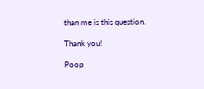than me is this question.

Thank you!

Poop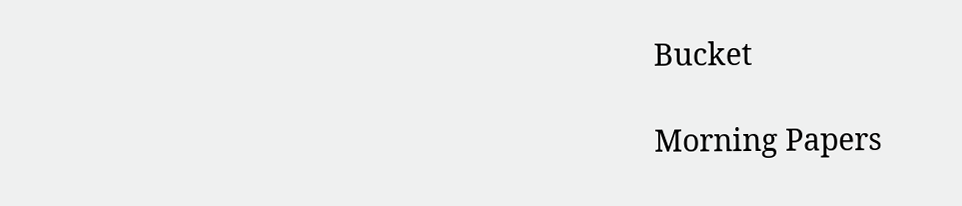Bucket

Morning Papers